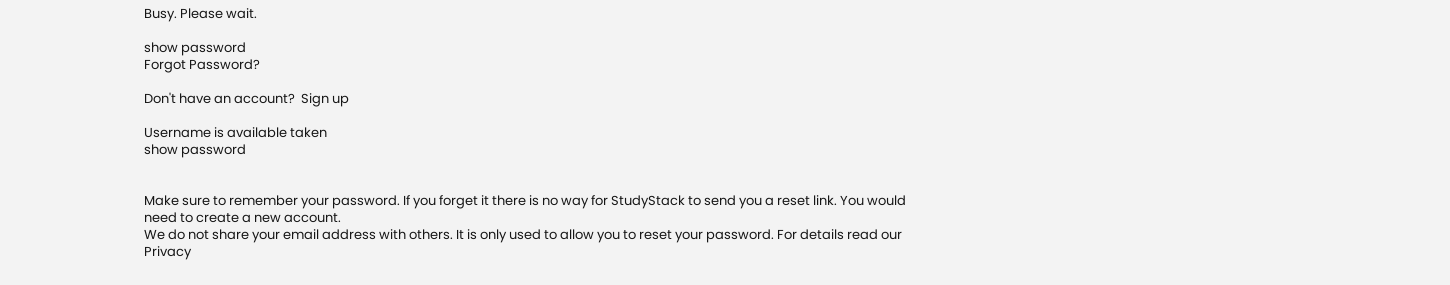Busy. Please wait.

show password
Forgot Password?

Don't have an account?  Sign up

Username is available taken
show password


Make sure to remember your password. If you forget it there is no way for StudyStack to send you a reset link. You would need to create a new account.
We do not share your email address with others. It is only used to allow you to reset your password. For details read our Privacy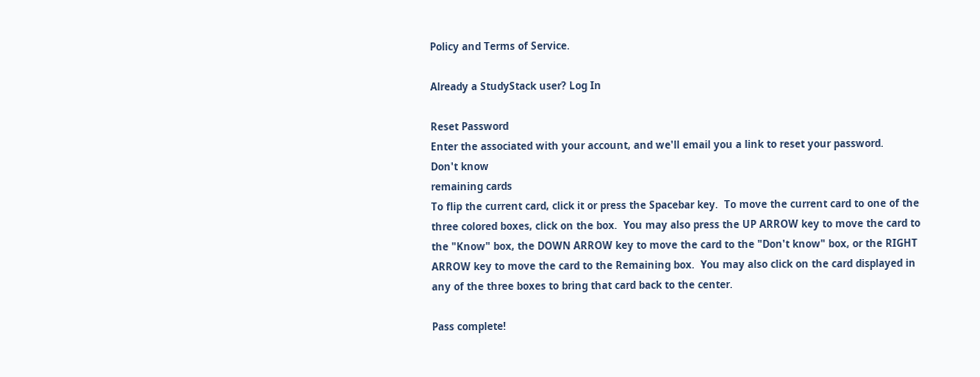Policy and Terms of Service.

Already a StudyStack user? Log In

Reset Password
Enter the associated with your account, and we'll email you a link to reset your password.
Don't know
remaining cards
To flip the current card, click it or press the Spacebar key.  To move the current card to one of the three colored boxes, click on the box.  You may also press the UP ARROW key to move the card to the "Know" box, the DOWN ARROW key to move the card to the "Don't know" box, or the RIGHT ARROW key to move the card to the Remaining box.  You may also click on the card displayed in any of the three boxes to bring that card back to the center.

Pass complete!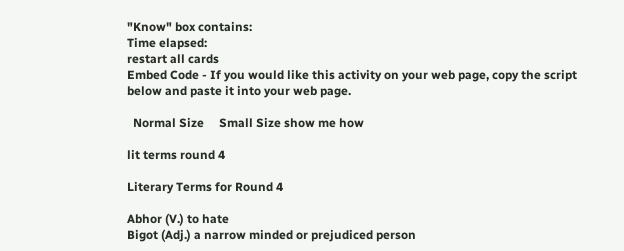"Know" box contains:
Time elapsed:
restart all cards
Embed Code - If you would like this activity on your web page, copy the script below and paste it into your web page.

  Normal Size     Small Size show me how

lit terms round 4

Literary Terms for Round 4

Abhor (V.) to hate
Bigot (Adj.) a narrow minded or prejudiced person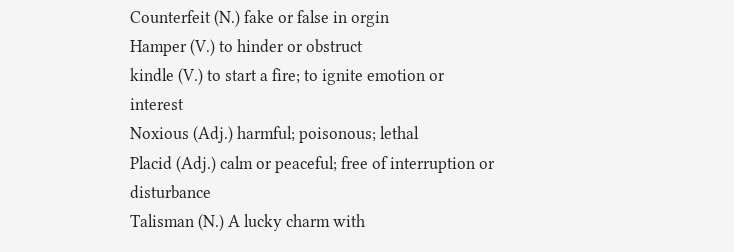Counterfeit (N.) fake or false in orgin
Hamper (V.) to hinder or obstruct
kindle (V.) to start a fire; to ignite emotion or interest
Noxious (Adj.) harmful; poisonous; lethal
Placid (Adj.) calm or peaceful; free of interruption or disturbance
Talisman (N.) A lucky charm with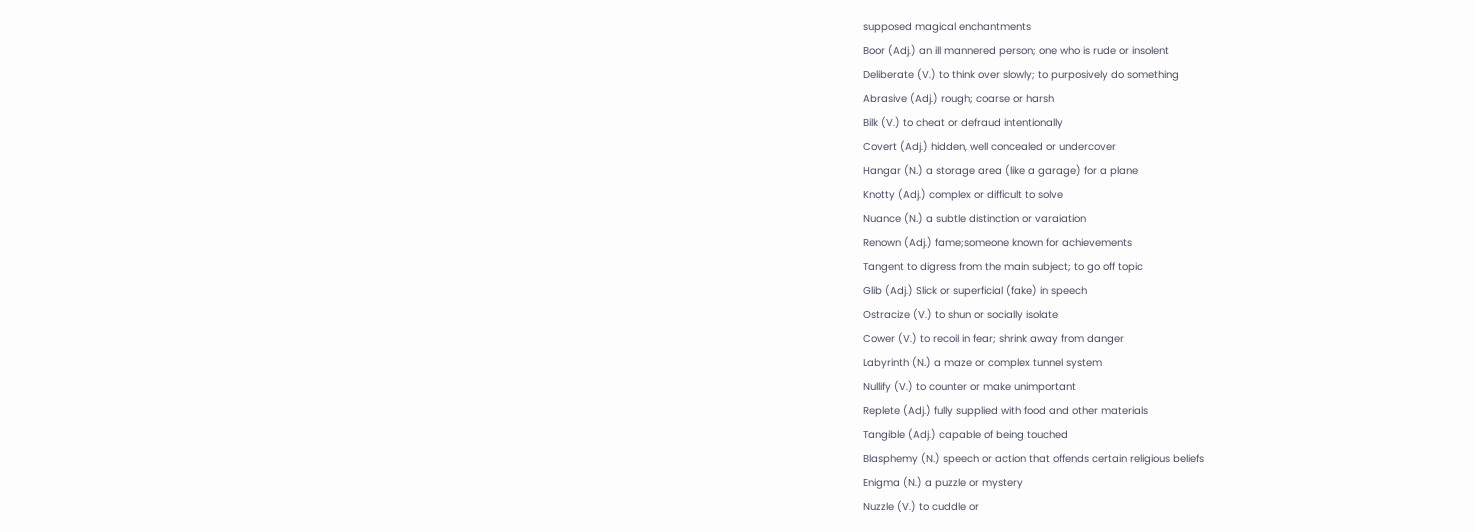supposed magical enchantments
Boor (Adj.) an ill mannered person; one who is rude or insolent
Deliberate (V.) to think over slowly; to purposively do something
Abrasive (Adj.) rough; coarse or harsh
Bilk (V.) to cheat or defraud intentionally
Covert (Adj.) hidden, well concealed or undercover
Hangar (N.) a storage area (like a garage) for a plane
Knotty (Adj.) complex or difficult to solve
Nuance (N.) a subtle distinction or varaiation
Renown (Adj.) fame;someone known for achievements
Tangent to digress from the main subject; to go off topic
Glib (Adj.) Slick or superficial (fake) in speech
Ostracize (V.) to shun or socially isolate
Cower (V.) to recoil in fear; shrink away from danger
Labyrinth (N.) a maze or complex tunnel system
Nullify (V.) to counter or make unimportant
Replete (Adj.) fully supplied with food and other materials
Tangible (Adj.) capable of being touched
Blasphemy (N.) speech or action that offends certain religious beliefs
Enigma (N.) a puzzle or mystery
Nuzzle (V.) to cuddle or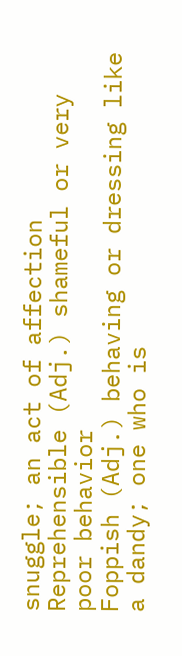snuggle; an act of affection
Reprehensible (Adj.) shameful or very poor behavior
Foppish (Adj.) behaving or dressing like a dandy; one who is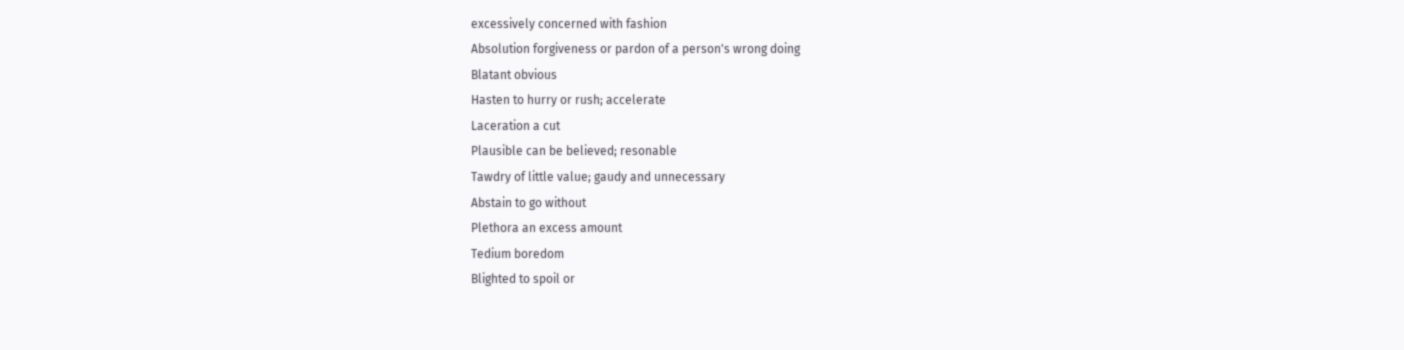excessively concerned with fashion
Absolution forgiveness or pardon of a person's wrong doing
Blatant obvious
Hasten to hurry or rush; accelerate
Laceration a cut
Plausible can be believed; resonable
Tawdry of little value; gaudy and unnecessary
Abstain to go without
Plethora an excess amount
Tedium boredom
Blighted to spoil or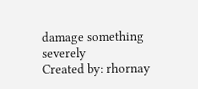damage something severely
Created by: rhornay